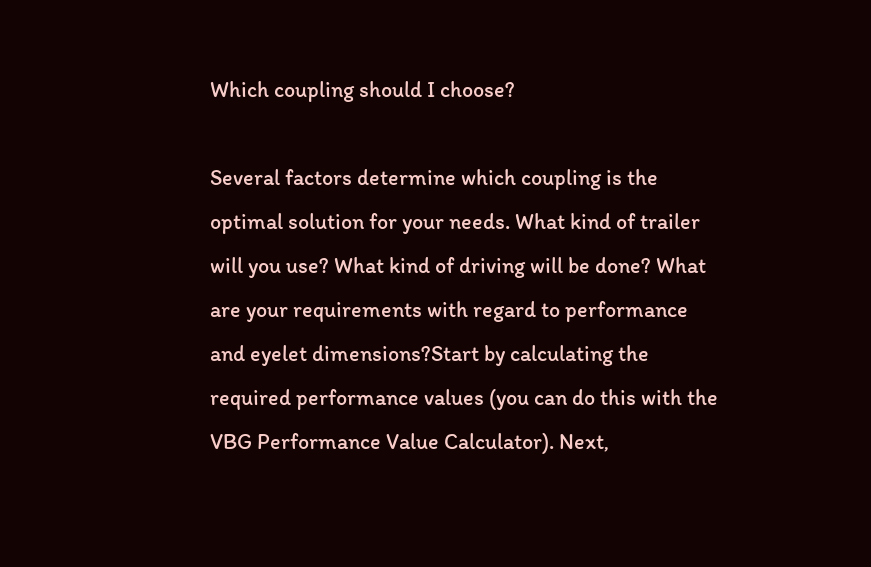Which coupling should I choose?

Several factors determine which coupling is the optimal solution for your needs. What kind of trailer will you use? What kind of driving will be done? What are your requirements with regard to performance and eyelet dimensions?Start by calculating the required performance values (you can do this with the VBG Performance Value Calculator). Next,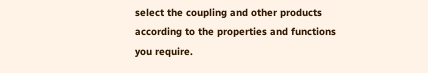select the coupling and other products according to the properties and functions you require.